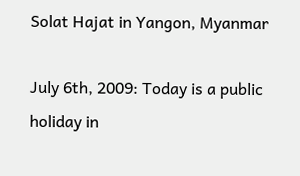Solat Hajat in Yangon, Myanmar

July 6th, 2009: Today is a public holiday in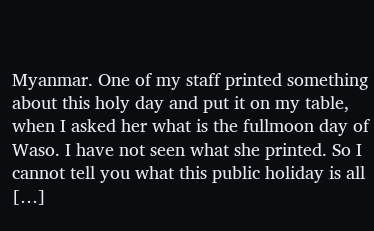Myanmar. One of my staff printed something about this holy day and put it on my table, when I asked her what is the fullmoon day of Waso. I have not seen what she printed. So I cannot tell you what this public holiday is all […]